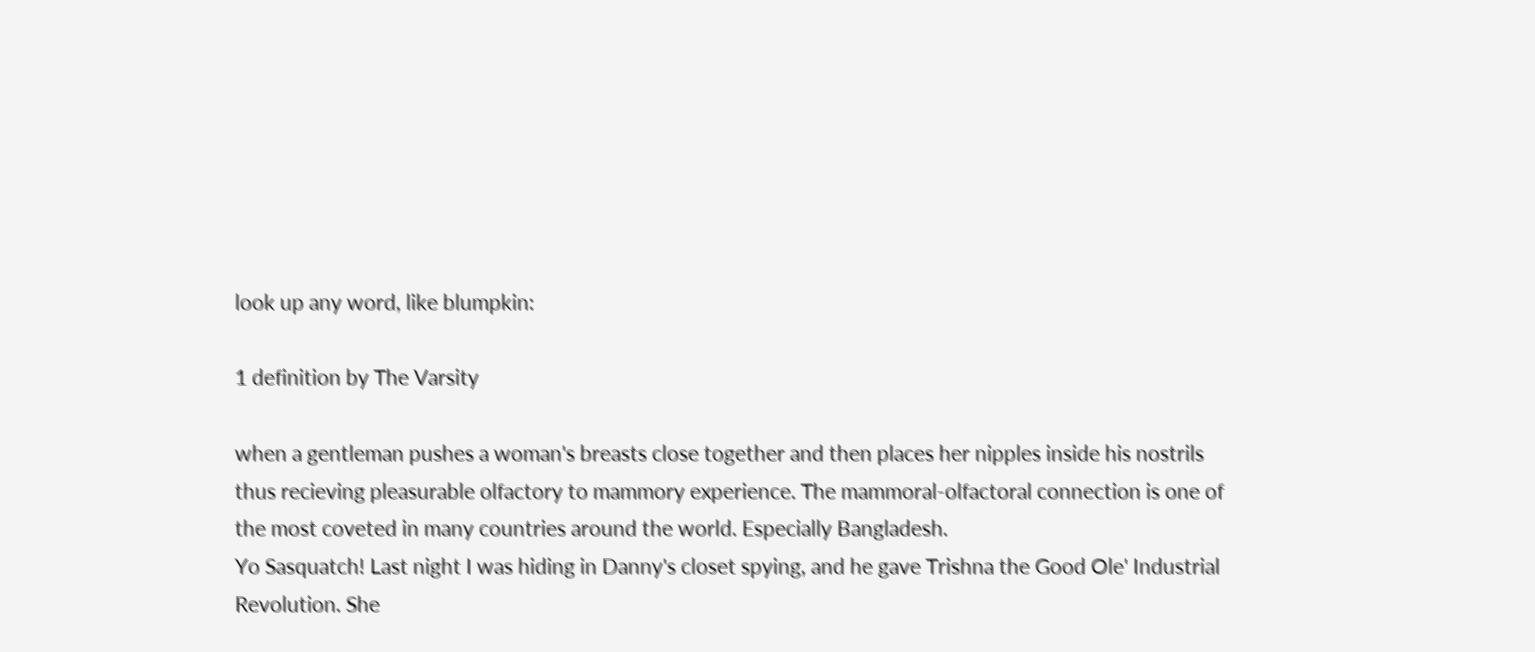look up any word, like blumpkin:

1 definition by The Varsity

when a gentleman pushes a woman's breasts close together and then places her nipples inside his nostrils thus recieving pleasurable olfactory to mammory experience. The mammoral-olfactoral connection is one of the most coveted in many countries around the world. Especially Bangladesh.
Yo Sasquatch! Last night I was hiding in Danny's closet spying, and he gave Trishna the Good Ole' Industrial Revolution. She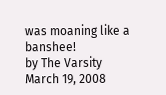was moaning like a banshee!
by The Varsity March 19, 2008